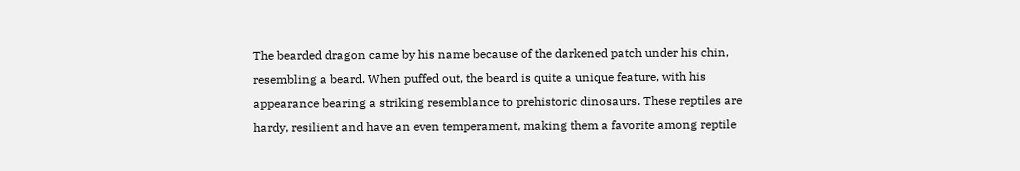The bearded dragon came by his name because of the darkened patch under his chin, resembling a beard. When puffed out, the beard is quite a unique feature, with his appearance bearing a striking resemblance to prehistoric dinosaurs. These reptiles are hardy, resilient and have an even temperament, making them a favorite among reptile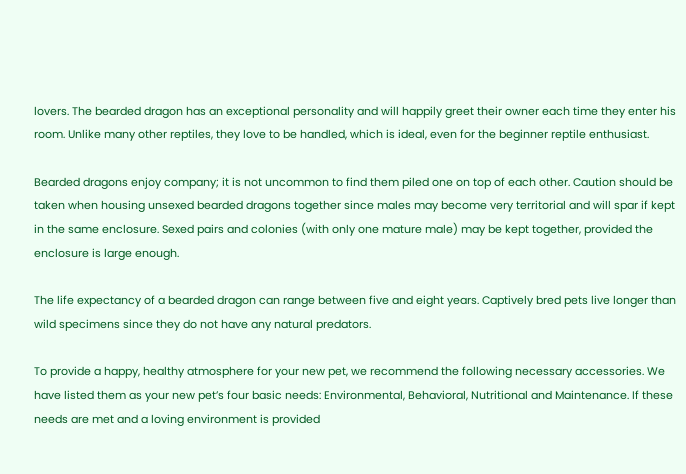lovers. The bearded dragon has an exceptional personality and will happily greet their owner each time they enter his room. Unlike many other reptiles, they love to be handled, which is ideal, even for the beginner reptile enthusiast.

Bearded dragons enjoy company; it is not uncommon to find them piled one on top of each other. Caution should be taken when housing unsexed bearded dragons together since males may become very territorial and will spar if kept in the same enclosure. Sexed pairs and colonies (with only one mature male) may be kept together, provided the enclosure is large enough.

The life expectancy of a bearded dragon can range between five and eight years. Captively bred pets live longer than wild specimens since they do not have any natural predators.

To provide a happy, healthy atmosphere for your new pet, we recommend the following necessary accessories. We have listed them as your new pet’s four basic needs: Environmental, Behavioral, Nutritional and Maintenance. If these needs are met and a loving environment is provided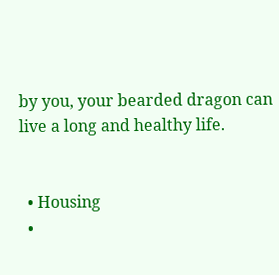by you, your bearded dragon can live a long and healthy life.


  • Housing
  •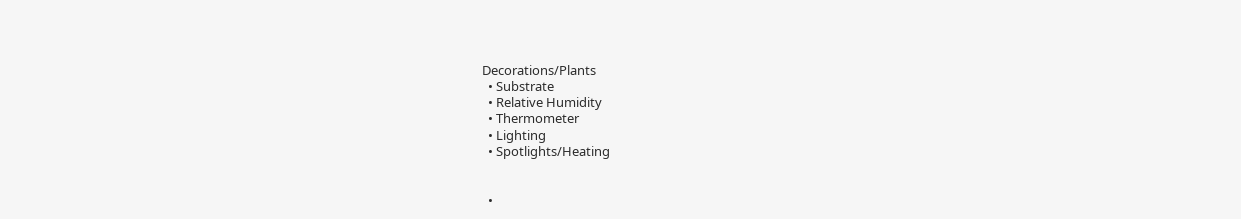Decorations/Plants
  • Substrate
  • Relative Humidity
  • Thermometer
  • Lighting
  • Spotlights/Heating


  •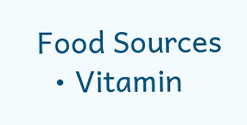Food Sources
  • Vitamin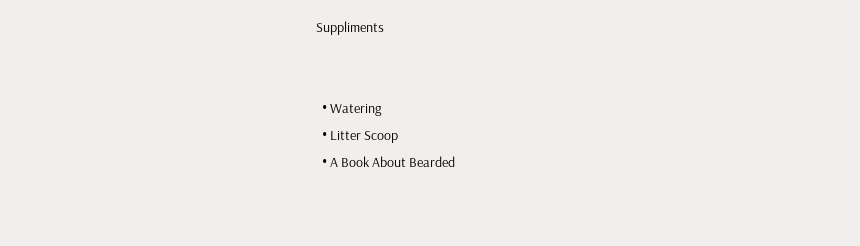Suppliments


  • Watering
  • Litter Scoop
  • A Book About Bearded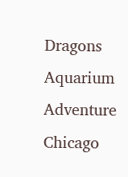Dragons
Aquarium Adventure Chicago